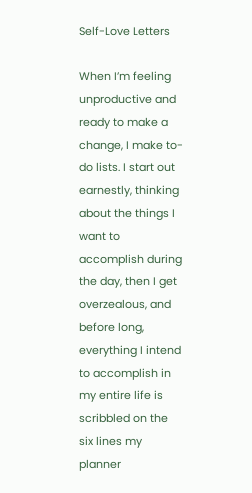Self-Love Letters

When I’m feeling unproductive and ready to make a change, I make to-do lists. I start out earnestly, thinking about the things I want to accomplish during the day, then I get overzealous, and before long, everything I intend to accomplish in my entire life is scribbled on the six lines my planner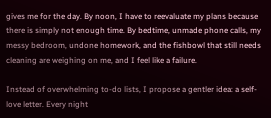gives me for the day. By noon, I have to reevaluate my plans because there is simply not enough time. By bedtime, unmade phone calls, my messy bedroom, undone homework, and the fishbowl that still needs cleaning are weighing on me, and I feel like a failure.

Instead of overwhelming to-do lists, I propose a gentler idea: a self-love letter. Every night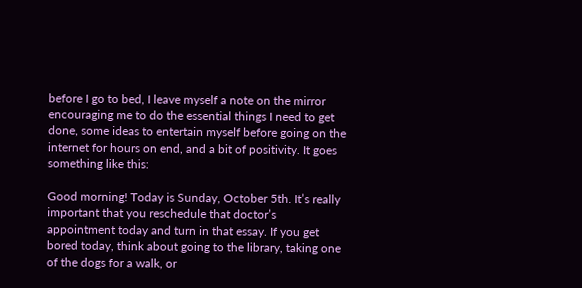before I go to bed, I leave myself a note on the mirror encouraging me to do the essential things I need to get done, some ideas to entertain myself before going on the internet for hours on end, and a bit of positivity. It goes something like this:

Good morning! Today is Sunday, October 5th. It’s really important that you reschedule that doctor’s appointment today and turn in that essay. If you get bored today, think about going to the library, taking one of the dogs for a walk, or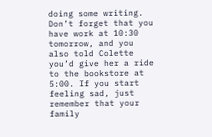doing some writing. Don’t forget that you have work at 10:30 tomorrow, and you also told Colette you’d give her a ride to the bookstore at 5:00. If you start feeling sad, just remember that your family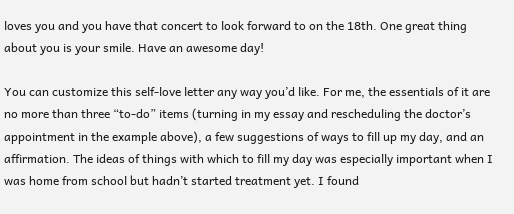loves you and you have that concert to look forward to on the 18th. One great thing about you is your smile. Have an awesome day!

You can customize this self-love letter any way you’d like. For me, the essentials of it are no more than three “to-do” items (turning in my essay and rescheduling the doctor’s appointment in the example above), a few suggestions of ways to fill up my day, and an affirmation. The ideas of things with which to fill my day was especially important when I was home from school but hadn’t started treatment yet. I found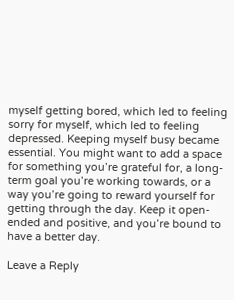myself getting bored, which led to feeling sorry for myself, which led to feeling depressed. Keeping myself busy became essential. You might want to add a space for something you’re grateful for, a long-term goal you’re working towards, or a way you’re going to reward yourself for getting through the day. Keep it open-ended and positive, and you’re bound to have a better day.

Leave a Reply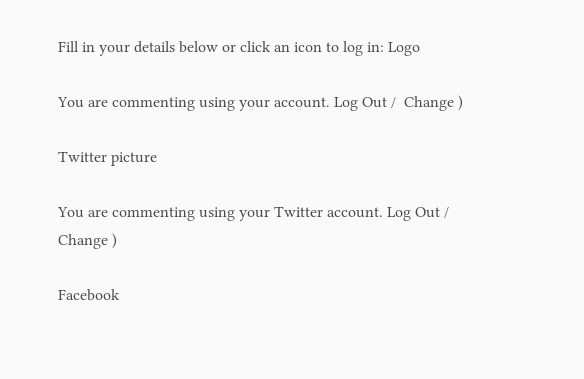Fill in your details below or click an icon to log in: Logo

You are commenting using your account. Log Out /  Change )

Twitter picture

You are commenting using your Twitter account. Log Out /  Change )

Facebook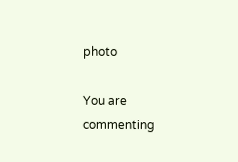photo

You are commenting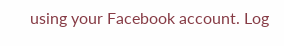using your Facebook account. Log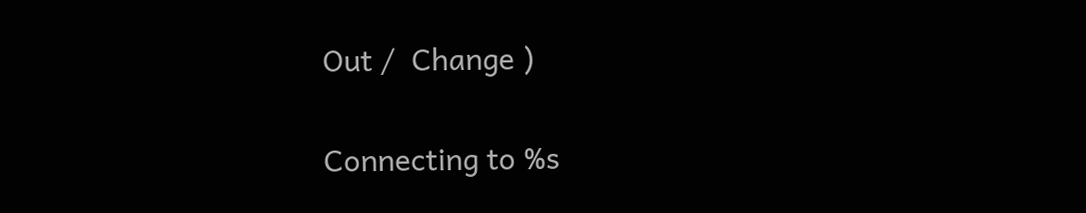Out /  Change )

Connecting to %s